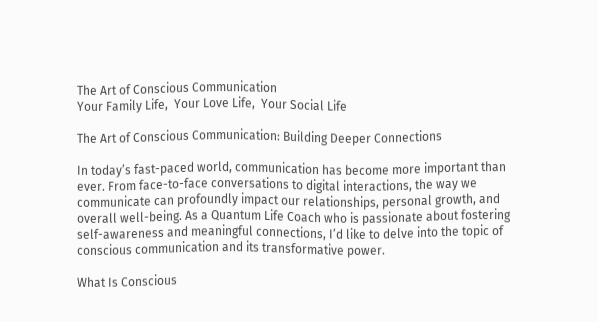The Art of Conscious Communication
Your Family Life,  Your Love Life,  Your Social Life

The Art of Conscious Communication: Building Deeper Connections

In today’s fast-paced world, communication has become more important than ever. From face-to-face conversations to digital interactions, the way we communicate can profoundly impact our relationships, personal growth, and overall well-being. As a Quantum Life Coach who is passionate about fostering self-awareness and meaningful connections, I’d like to delve into the topic of conscious communication and its transformative power.

What Is Conscious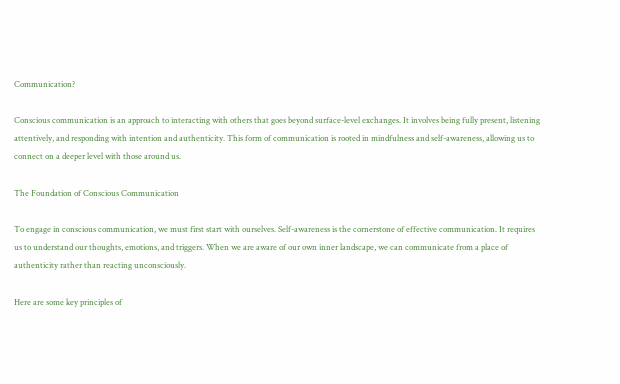Communication?

Conscious communication is an approach to interacting with others that goes beyond surface-level exchanges. It involves being fully present, listening attentively, and responding with intention and authenticity. This form of communication is rooted in mindfulness and self-awareness, allowing us to connect on a deeper level with those around us.

The Foundation of Conscious Communication

To engage in conscious communication, we must first start with ourselves. Self-awareness is the cornerstone of effective communication. It requires us to understand our thoughts, emotions, and triggers. When we are aware of our own inner landscape, we can communicate from a place of authenticity rather than reacting unconsciously.

Here are some key principles of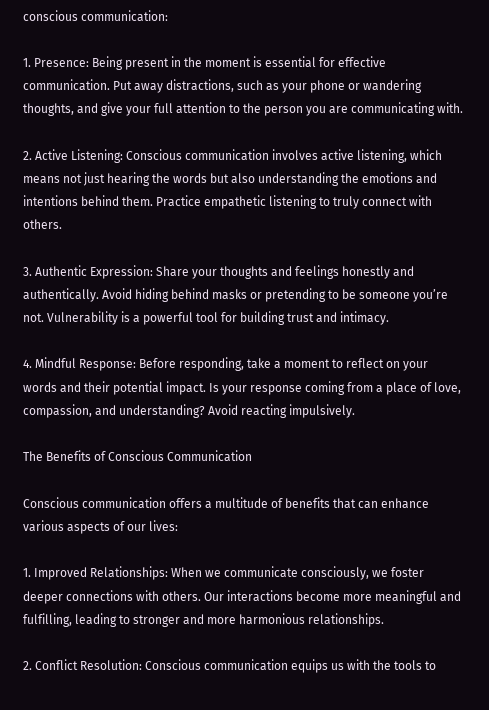conscious communication:

1. Presence: Being present in the moment is essential for effective communication. Put away distractions, such as your phone or wandering thoughts, and give your full attention to the person you are communicating with.

2. Active Listening: Conscious communication involves active listening, which means not just hearing the words but also understanding the emotions and intentions behind them. Practice empathetic listening to truly connect with others.

3. Authentic Expression: Share your thoughts and feelings honestly and authentically. Avoid hiding behind masks or pretending to be someone you’re not. Vulnerability is a powerful tool for building trust and intimacy.

4. Mindful Response: Before responding, take a moment to reflect on your words and their potential impact. Is your response coming from a place of love, compassion, and understanding? Avoid reacting impulsively.

The Benefits of Conscious Communication

Conscious communication offers a multitude of benefits that can enhance various aspects of our lives:

1. Improved Relationships: When we communicate consciously, we foster deeper connections with others. Our interactions become more meaningful and fulfilling, leading to stronger and more harmonious relationships.

2. Conflict Resolution: Conscious communication equips us with the tools to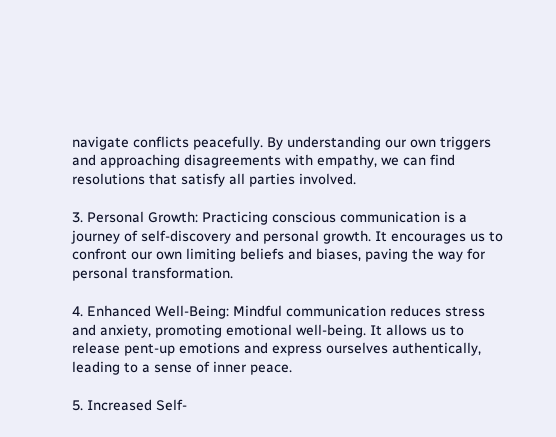navigate conflicts peacefully. By understanding our own triggers and approaching disagreements with empathy, we can find resolutions that satisfy all parties involved.

3. Personal Growth: Practicing conscious communication is a journey of self-discovery and personal growth. It encourages us to confront our own limiting beliefs and biases, paving the way for personal transformation.

4. Enhanced Well-Being: Mindful communication reduces stress and anxiety, promoting emotional well-being. It allows us to release pent-up emotions and express ourselves authentically, leading to a sense of inner peace.

5. Increased Self-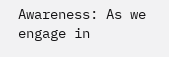Awareness: As we engage in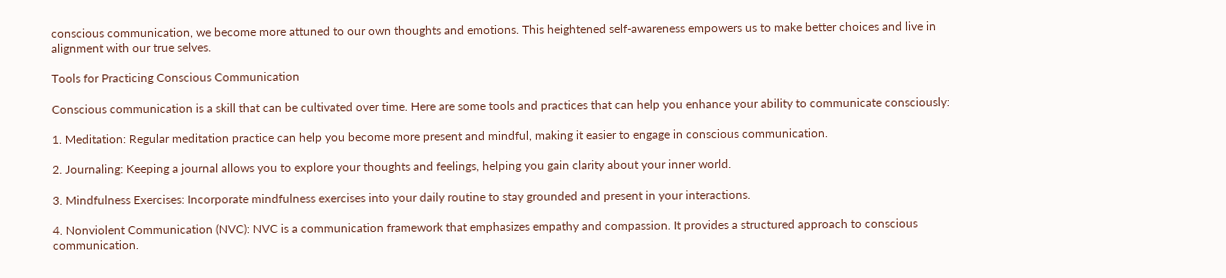conscious communication, we become more attuned to our own thoughts and emotions. This heightened self-awareness empowers us to make better choices and live in alignment with our true selves.

Tools for Practicing Conscious Communication

Conscious communication is a skill that can be cultivated over time. Here are some tools and practices that can help you enhance your ability to communicate consciously:

1. Meditation: Regular meditation practice can help you become more present and mindful, making it easier to engage in conscious communication.

2. Journaling: Keeping a journal allows you to explore your thoughts and feelings, helping you gain clarity about your inner world.

3. Mindfulness Exercises: Incorporate mindfulness exercises into your daily routine to stay grounded and present in your interactions.

4. Nonviolent Communication (NVC): NVC is a communication framework that emphasizes empathy and compassion. It provides a structured approach to conscious communication.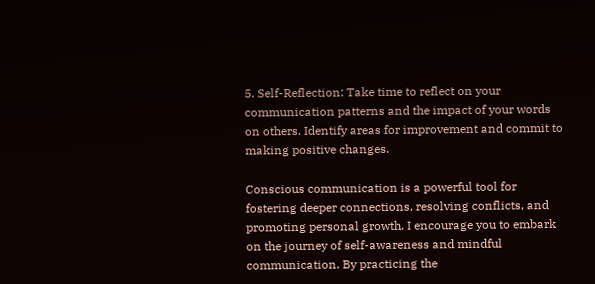5. Self-Reflection: Take time to reflect on your communication patterns and the impact of your words on others. Identify areas for improvement and commit to making positive changes.

Conscious communication is a powerful tool for fostering deeper connections, resolving conflicts, and promoting personal growth. I encourage you to embark on the journey of self-awareness and mindful communication. By practicing the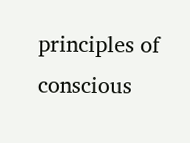principles of conscious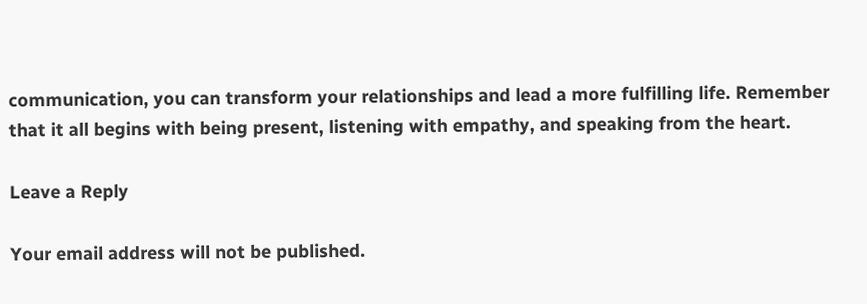communication, you can transform your relationships and lead a more fulfilling life. Remember that it all begins with being present, listening with empathy, and speaking from the heart.

Leave a Reply

Your email address will not be published.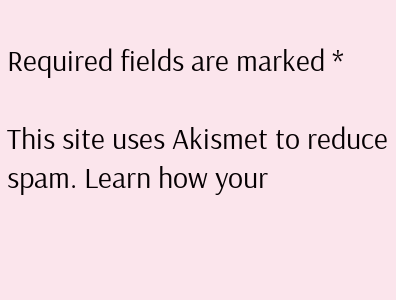Required fields are marked *

This site uses Akismet to reduce spam. Learn how your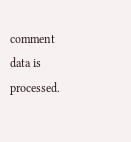comment data is processed.